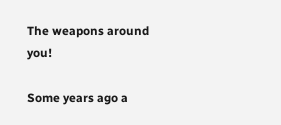The weapons around you!

Some years ago a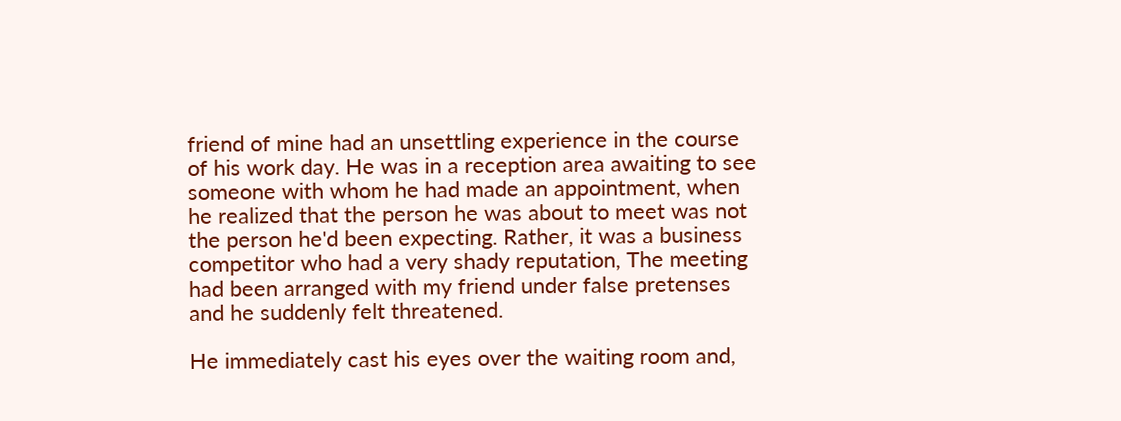friend of mine had an unsettling experience in the course of his work day. He was in a reception area awaiting to see someone with whom he had made an appointment, when he realized that the person he was about to meet was not the person he'd been expecting. Rather, it was a business competitor who had a very shady reputation, The meeting had been arranged with my friend under false pretenses and he suddenly felt threatened.

He immediately cast his eyes over the waiting room and,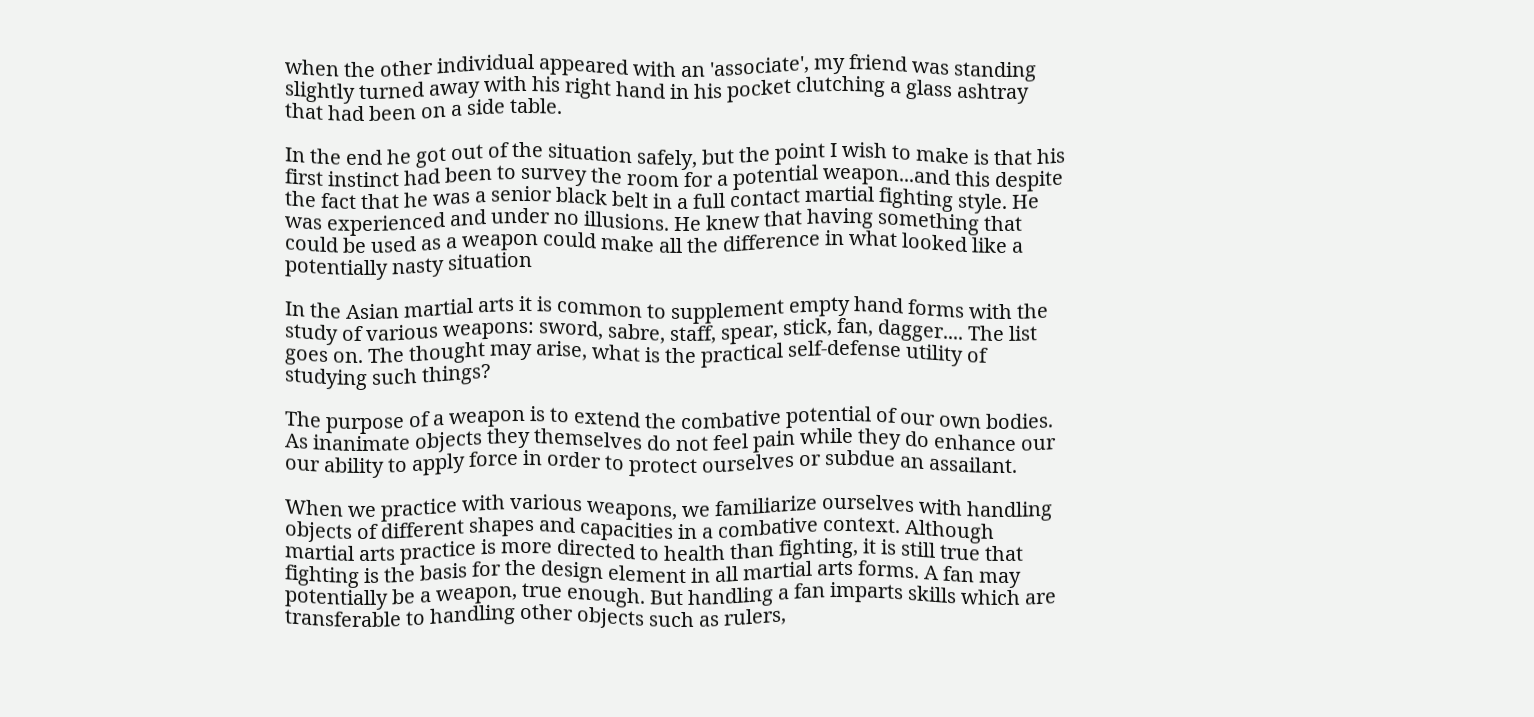when the other individual appeared with an 'associate', my friend was standing slightly turned away with his right hand in his pocket clutching a glass ashtray that had been on a side table.

In the end he got out of the situation safely, but the point I wish to make is that his first instinct had been to survey the room for a potential weapon...and this despite the fact that he was a senior black belt in a full contact martial fighting style. He was experienced and under no illusions. He knew that having something that could be used as a weapon could make all the difference in what looked like a potentially nasty situation

In the Asian martial arts it is common to supplement empty hand forms with the study of various weapons: sword, sabre, staff, spear, stick, fan, dagger.... The list goes on. The thought may arise, what is the practical self-defense utility of studying such things?

The purpose of a weapon is to extend the combative potential of our own bodies. As inanimate objects they themselves do not feel pain while they do enhance our our ability to apply force in order to protect ourselves or subdue an assailant.

When we practice with various weapons, we familiarize ourselves with handling objects of different shapes and capacities in a combative context. Although martial arts practice is more directed to health than fighting, it is still true that fighting is the basis for the design element in all martial arts forms. A fan may potentially be a weapon, true enough. But handling a fan imparts skills which are transferable to handling other objects such as rulers,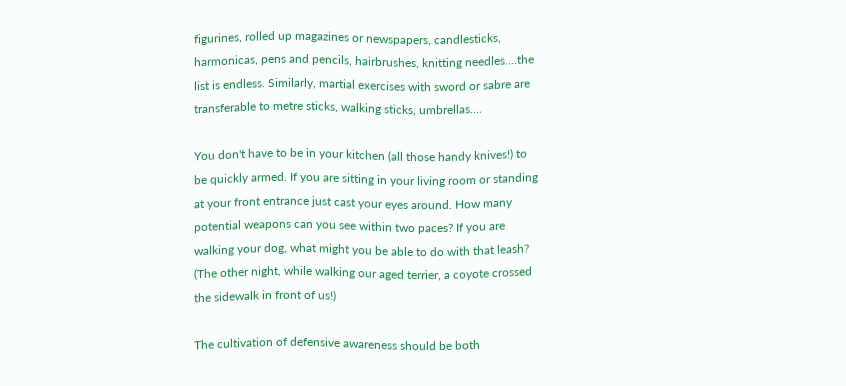figurines, rolled up magazines or newspapers, candlesticks, harmonicas, pens and pencils, hairbrushes, knitting needles....the list is endless. Similarly, martial exercises with sword or sabre are transferable to metre sticks, walking sticks, umbrellas....

You don't have to be in your kitchen (all those handy knives!) to be quickly armed. If you are sitting in your living room or standing at your front entrance just cast your eyes around. How many potential weapons can you see within two paces? If you are walking your dog, what might you be able to do with that leash? (The other night, while walking our aged terrier, a coyote crossed the sidewalk in front of us!)

The cultivation of defensive awareness should be both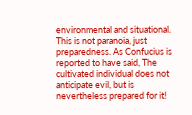environmental and situational. This is not paranoia, just preparedness. As Confucius is reported to have said, The cultivated individual does not anticipate evil, but is nevertheless prepared for it!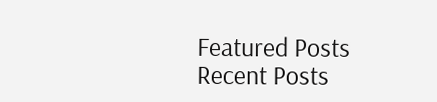Featured Posts
Recent Posts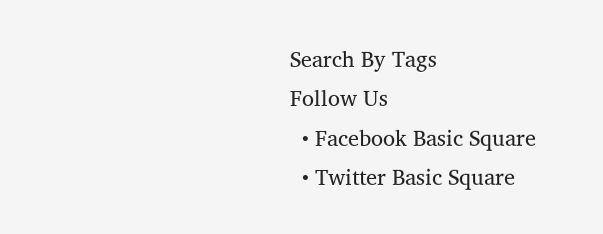Search By Tags
Follow Us
  • Facebook Basic Square
  • Twitter Basic Square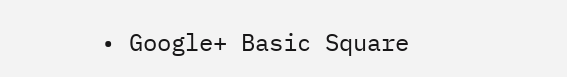• Google+ Basic Square